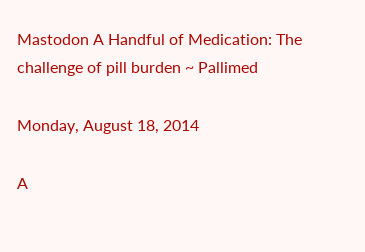Mastodon A Handful of Medication: The challenge of pill burden ~ Pallimed

Monday, August 18, 2014

A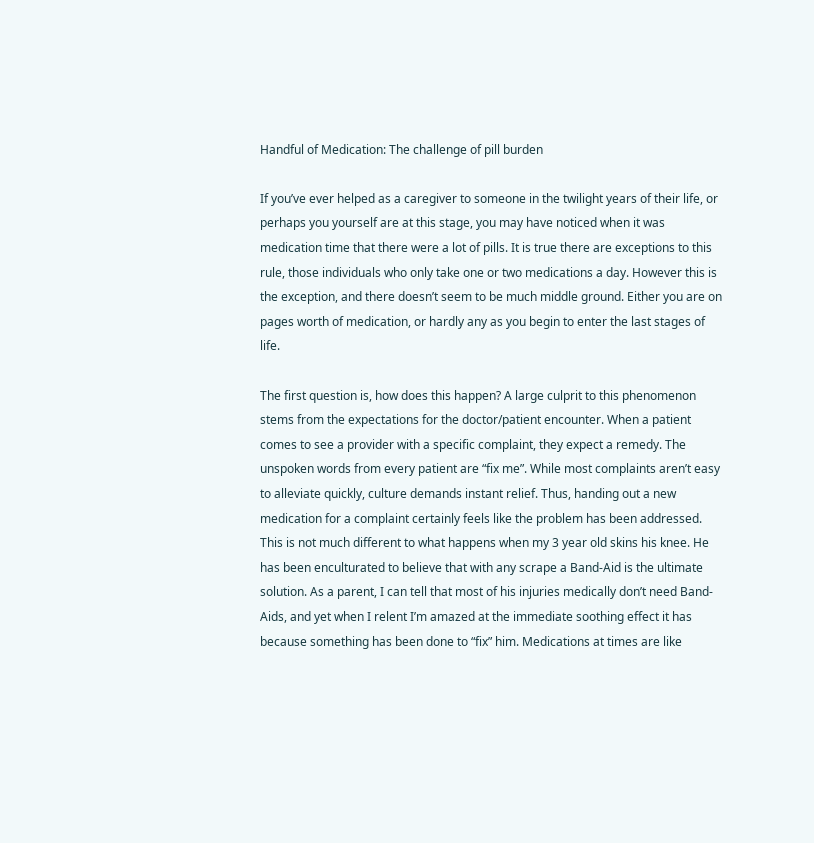Handful of Medication: The challenge of pill burden

If you’ve ever helped as a caregiver to someone in the twilight years of their life, or perhaps you yourself are at this stage, you may have noticed when it was medication time that there were a lot of pills. It is true there are exceptions to this rule, those individuals who only take one or two medications a day. However this is the exception, and there doesn’t seem to be much middle ground. Either you are on pages worth of medication, or hardly any as you begin to enter the last stages of life.

The first question is, how does this happen? A large culprit to this phenomenon stems from the expectations for the doctor/patient encounter. When a patient comes to see a provider with a specific complaint, they expect a remedy. The unspoken words from every patient are “fix me”. While most complaints aren’t easy to alleviate quickly, culture demands instant relief. Thus, handing out a new medication for a complaint certainly feels like the problem has been addressed. This is not much different to what happens when my 3 year old skins his knee. He has been enculturated to believe that with any scrape a Band-Aid is the ultimate solution. As a parent, I can tell that most of his injuries medically don’t need Band-Aids, and yet when I relent I’m amazed at the immediate soothing effect it has because something has been done to “fix” him. Medications at times are like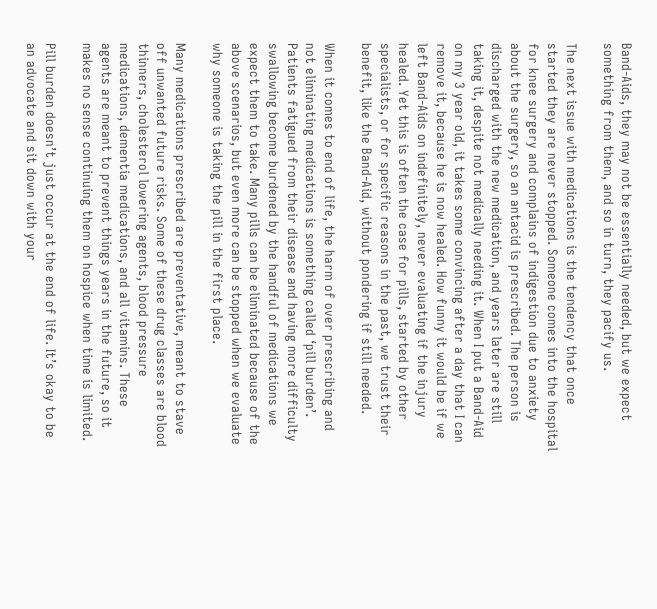Band-Aids, they may not be essentially needed, but we expect something from them, and so in turn, they pacify us.

The next issue with medications is the tendency that once started they are never stopped. Someone comes into the hospital for knee surgery and complains of indigestion due to anxiety about the surgery, so an antacid is prescribed. The person is discharged with the new medication, and years later are still taking it, despite not medically needing it. When I put a Band-Aid on my 3 year old, it takes some convincing after a day that I can remove it, because he is now healed. How funny it would be if we left Band-Aids on indefinitely, never evaluating if the injury healed. Yet this is often the case for pills, started by other specialists, or for specific reasons in the past, we trust their benefit, like the Band-Aid, without pondering if still needed.

When it comes to end of life, the harm of over prescribing and not eliminating medications is something called ‘pill burden’. Patients fatigued from their disease and having more difficulty swallowing become burdened by the handful of medications we expect them to take. Many pills can be eliminated because of the above scenarios, but even more can be stopped when we evaluate why someone is taking the pill in the first place.

Many medications prescribed are preventative, meant to stave off unwanted future risks. Some of these drug classes are blood thinners, cholesterol lowering agents, blood pressure medications, dementia medications, and all vitamins. These agents are meant to prevent things years in the future, so it makes no sense continuing them on hospice when time is limited.

Pill burden doesn’t just occur at the end of life. It’s okay to be an advocate and sit down with your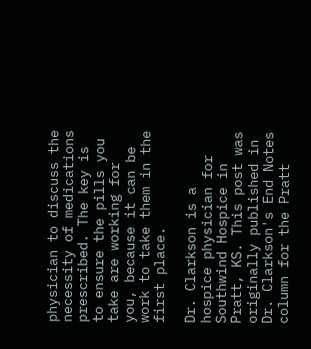physician to discuss the necessity of medications prescribed. The key is to ensure the pills you take are working for you, because it can be work to take them in the first place.

Dr. Clarkson is a hospice physician for Southwind Hospice in Pratt, KS. This post was originally published in Dr. Clarkson's End Notes column for the Pratt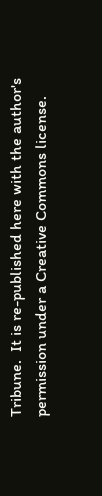Tribune.  It is re-published here with the author's permission under a Creative Commons license.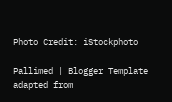Photo Credit: iStockphoto

Pallimed | Blogger Template adapted from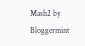Mash2 by Bloggermint